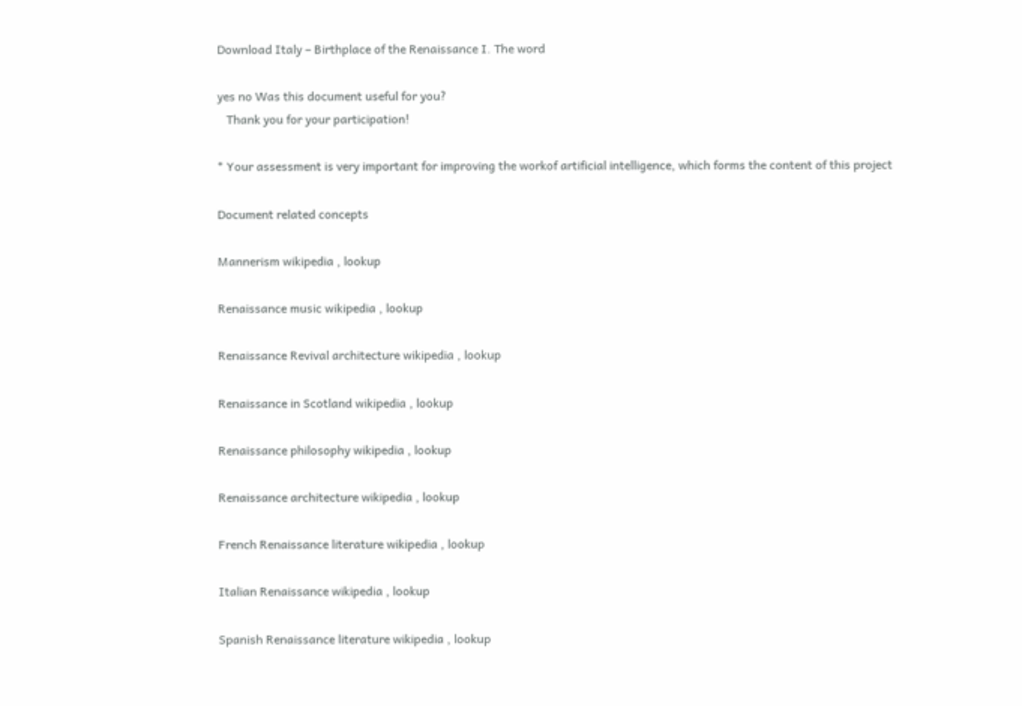Download Italy – Birthplace of the Renaissance I. The word

yes no Was this document useful for you?
   Thank you for your participation!

* Your assessment is very important for improving the workof artificial intelligence, which forms the content of this project

Document related concepts

Mannerism wikipedia , lookup

Renaissance music wikipedia , lookup

Renaissance Revival architecture wikipedia , lookup

Renaissance in Scotland wikipedia , lookup

Renaissance philosophy wikipedia , lookup

Renaissance architecture wikipedia , lookup

French Renaissance literature wikipedia , lookup

Italian Renaissance wikipedia , lookup

Spanish Renaissance literature wikipedia , lookup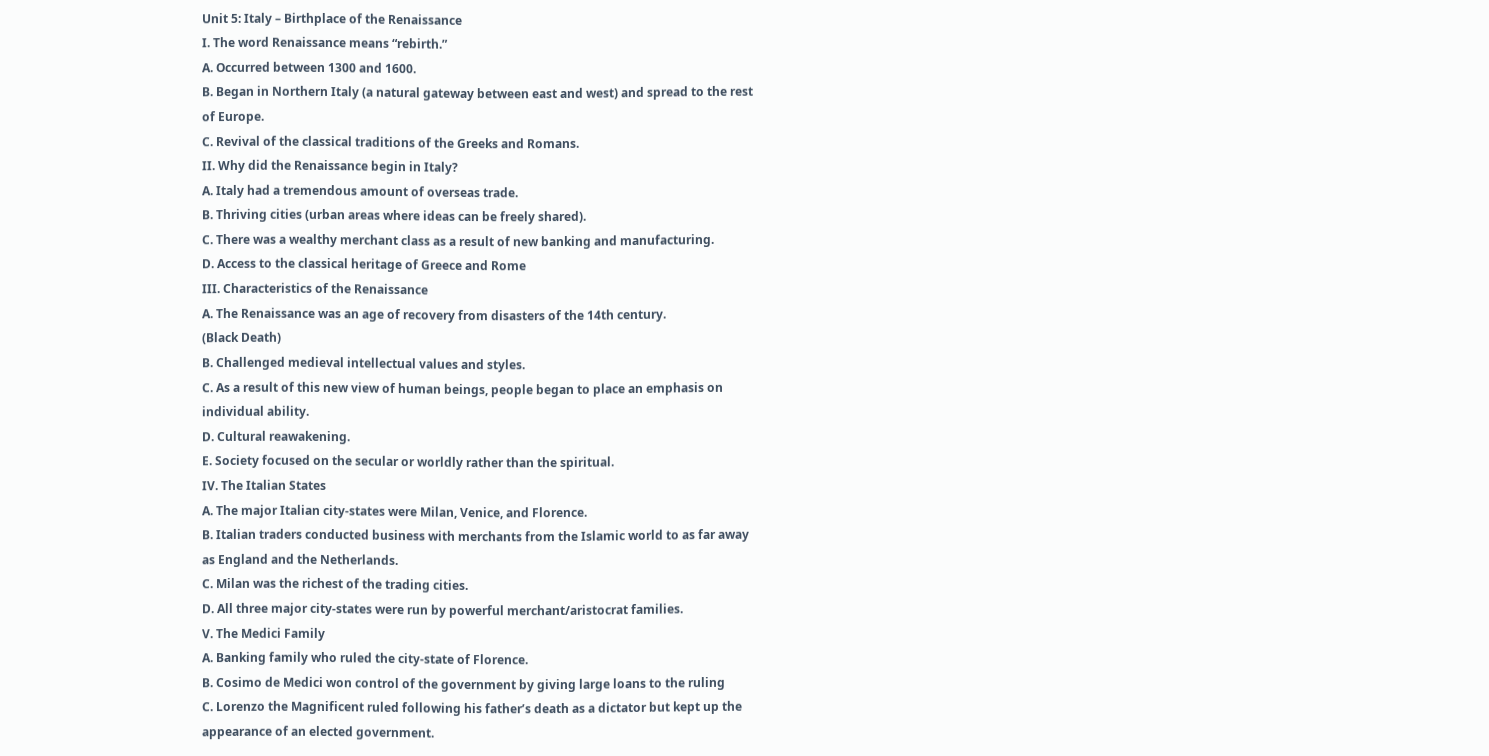Unit 5: Italy – Birthplace of the Renaissance
I. The word Renaissance means “rebirth.”
A. Occurred between 1300 and 1600.
B. Began in Northern Italy (a natural gateway between east and west) and spread to the rest
of Europe.
C. Revival of the classical traditions of the Greeks and Romans.
II. Why did the Renaissance begin in Italy?
A. Italy had a tremendous amount of overseas trade.
B. Thriving cities (urban areas where ideas can be freely shared).
C. There was a wealthy merchant class as a result of new banking and manufacturing.
D. Access to the classical heritage of Greece and Rome
III. Characteristics of the Renaissance
A. The Renaissance was an age of recovery from disasters of the 14th century.
(Black Death)
B. Challenged medieval intellectual values and styles.
C. As a result of this new view of human beings, people began to place an emphasis on
individual ability.
D. Cultural reawakening.
E. Society focused on the secular or worldly rather than the spiritual.
IV. The Italian States
A. The major Italian city-states were Milan, Venice, and Florence.
B. Italian traders conducted business with merchants from the Islamic world to as far away
as England and the Netherlands.
C. Milan was the richest of the trading cities.
D. All three major city-states were run by powerful merchant/aristocrat families.
V. The Medici Family
A. Banking family who ruled the city-state of Florence.
B. Cosimo de Medici won control of the government by giving large loans to the ruling
C. Lorenzo the Magnificent ruled following his father’s death as a dictator but kept up the
appearance of an elected government.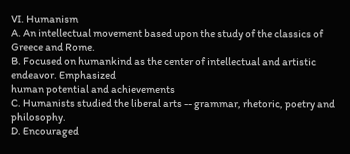VI. Humanism
A. An intellectual movement based upon the study of the classics of Greece and Rome.
B. Focused on humankind as the center of intellectual and artistic endeavor. Emphasized
human potential and achievements
C. Humanists studied the liberal arts -- grammar, rhetoric, poetry and philosophy.
D. Encouraged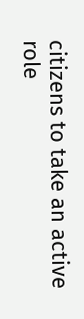citizens to take an active role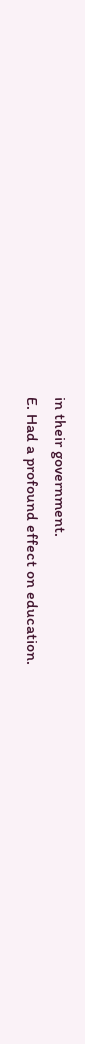in their government.
E. Had a profound effect on education.